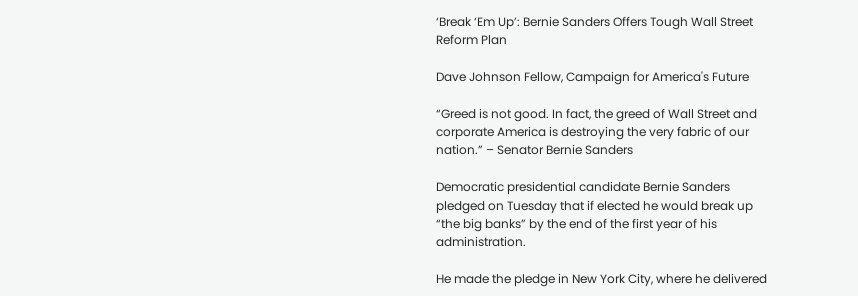‘Break ‘Em Up’: Bernie Sanders Offers Tough Wall Street Reform Plan

Dave Johnson Fellow, Campaign for America's Future

“Greed is not good. In fact, the greed of Wall Street and corporate America is destroying the very fabric of our nation.” – Senator Bernie Sanders

Democratic presidential candidate Bernie Sanders pledged on Tuesday that if elected he would break up “the big banks” by the end of the first year of his administration.

He made the pledge in New York City, where he delivered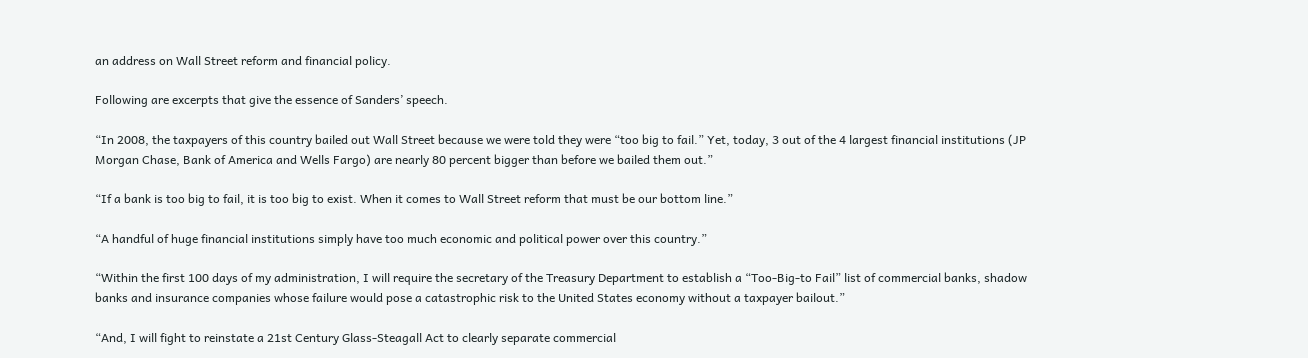an address on Wall Street reform and financial policy.

Following are excerpts that give the essence of Sanders’ speech.

“In 2008, the taxpayers of this country bailed out Wall Street because we were told they were “too big to fail.” Yet, today, 3 out of the 4 largest financial institutions (JP Morgan Chase, Bank of America and Wells Fargo) are nearly 80 percent bigger than before we bailed them out.”

“If a bank is too big to fail, it is too big to exist. When it comes to Wall Street reform that must be our bottom line.”

“A handful of huge financial institutions simply have too much economic and political power over this country.”

“Within the first 100 days of my administration, I will require the secretary of the Treasury Department to establish a “Too-Big-to Fail” list of commercial banks, shadow banks and insurance companies whose failure would pose a catastrophic risk to the United States economy without a taxpayer bailout.”

“And, I will fight to reinstate a 21st Century Glass-Steagall Act to clearly separate commercial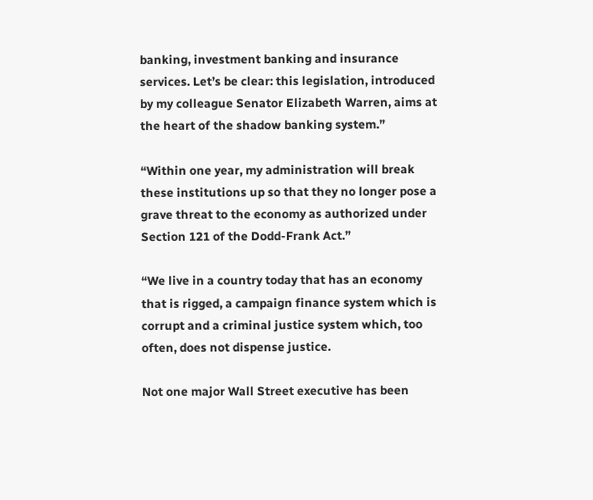banking, investment banking and insurance services. Let’s be clear: this legislation, introduced by my colleague Senator Elizabeth Warren, aims at the heart of the shadow banking system.”

“Within one year, my administration will break these institutions up so that they no longer pose a grave threat to the economy as authorized under Section 121 of the Dodd-Frank Act.”

“We live in a country today that has an economy that is rigged, a campaign finance system which is corrupt and a criminal justice system which, too often, does not dispense justice.

Not one major Wall Street executive has been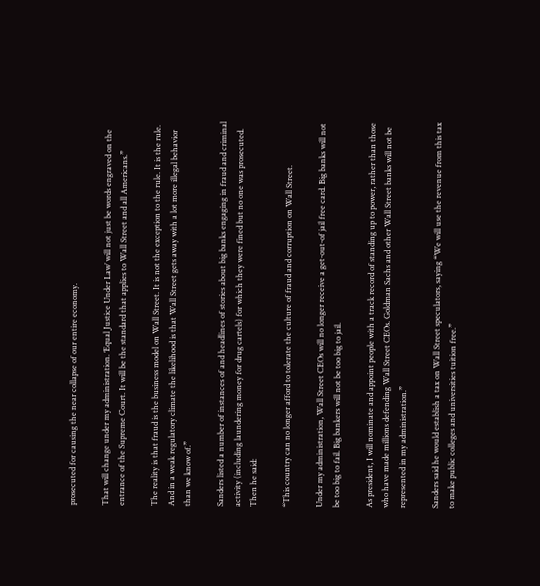prosecuted for causing the near collapse of our entire economy.

That will change under my administration. ‘Equal Justice Under Law’ will not just be words engraved on the entrance of the Supreme Court. It will be the standard that applies to Wall Street and all Americans.”

The reality is that fraud is the business model on Wall Street. It is not the exception to the rule. It is the rule. And in a weak regulatory climate the likelihood is that Wall Street gets away with a lot more illegal behavior than we know of.”

Sanders listed a number of instances of and headlines of stories about big banks engaging in fraud and criminal activity (including laundering money for drug cartels) for which they were fined but no one was prosecuted. Then he said:

“This country can no longer afford to tolerate the culture of fraud and corruption on Wall Street.

Under my administration, Wall Street CEOs will no longer receive a get-out-of jail free card. Big banks will not be too big to fail. Big bankers will not be too big to jail.

As president, I will nominate and appoint people with a track record of standing up to power, rather than those who have made millions defending Wall Street CEOs. Goldman Sachs and other Wall Street banks will not be represented in my administration.”

Sanders said he would establish a tax on Wall Street speculators, saying “We will use the revenue from this tax to make public colleges and universities tuition free.”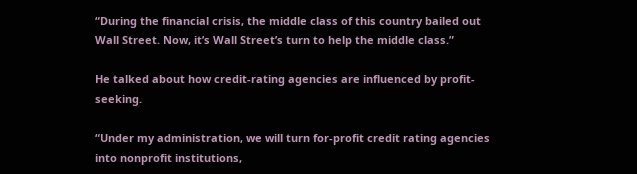“During the financial crisis, the middle class of this country bailed out Wall Street. Now, it’s Wall Street’s turn to help the middle class.”

He talked about how credit-rating agencies are influenced by profit-seeking.

“Under my administration, we will turn for-profit credit rating agencies into nonprofit institutions,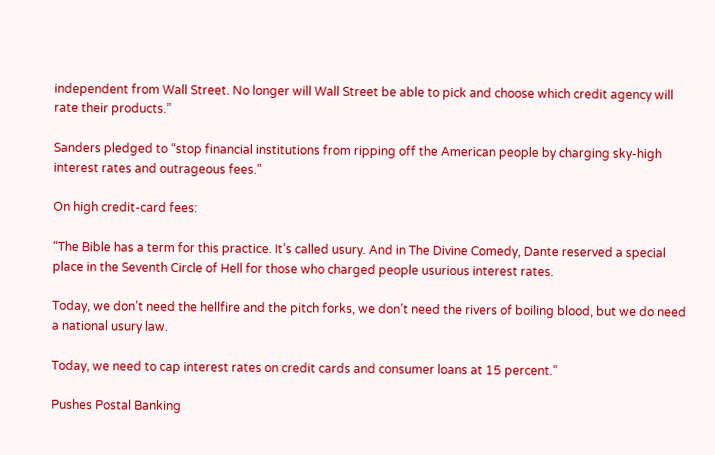independent from Wall Street. No longer will Wall Street be able to pick and choose which credit agency will rate their products.”

Sanders pledged to “stop financial institutions from ripping off the American people by charging sky-high interest rates and outrageous fees.”

On high credit-card fees:

“The Bible has a term for this practice. It’s called usury. And in The Divine Comedy, Dante reserved a special place in the Seventh Circle of Hell for those who charged people usurious interest rates.

Today, we don’t need the hellfire and the pitch forks, we don’t need the rivers of boiling blood, but we do need a national usury law.

Today, we need to cap interest rates on credit cards and consumer loans at 15 percent.”

Pushes Postal Banking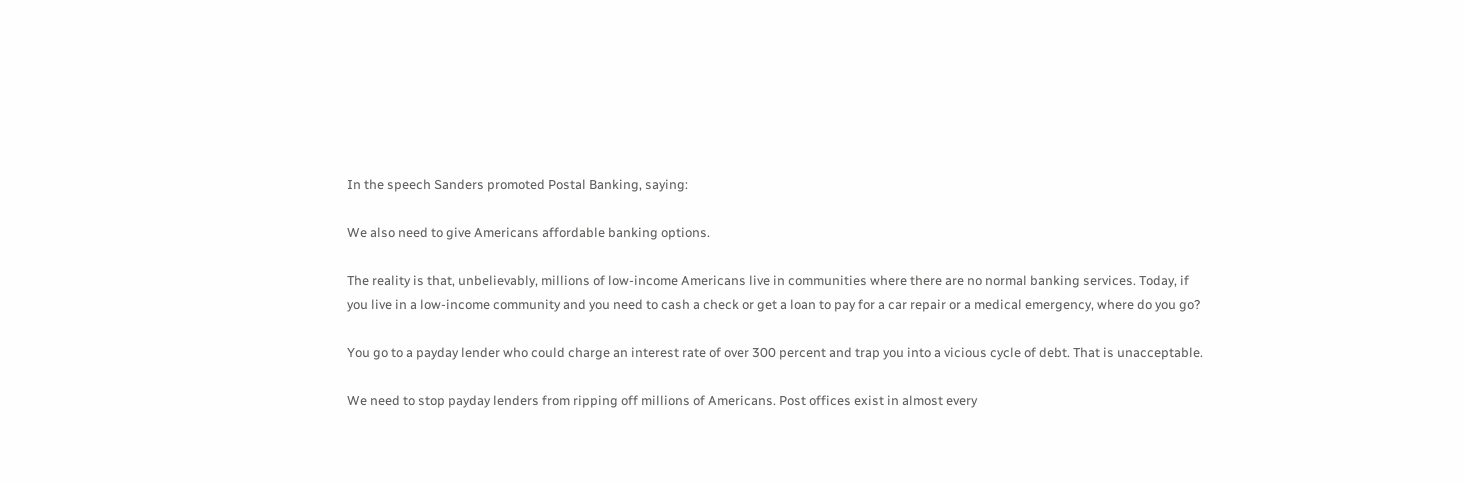In the speech Sanders promoted Postal Banking, saying:

We also need to give Americans affordable banking options.

The reality is that, unbelievably, millions of low-income Americans live in communities where there are no normal banking services. Today, if you live in a low-income community and you need to cash a check or get a loan to pay for a car repair or a medical emergency, where do you go?

You go to a payday lender who could charge an interest rate of over 300 percent and trap you into a vicious cycle of debt. That is unacceptable.

We need to stop payday lenders from ripping off millions of Americans. Post offices exist in almost every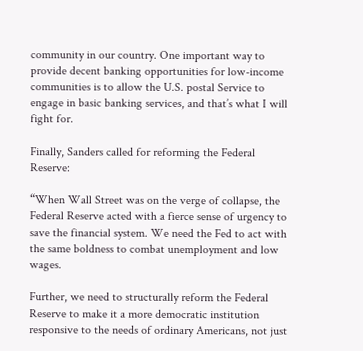community in our country. One important way to provide decent banking opportunities for low-income communities is to allow the U.S. postal Service to engage in basic banking services, and that’s what I will fight for.

Finally, Sanders called for reforming the Federal Reserve:

“When Wall Street was on the verge of collapse, the Federal Reserve acted with a fierce sense of urgency to save the financial system. We need the Fed to act with the same boldness to combat unemployment and low wages.

Further, we need to structurally reform the Federal Reserve to make it a more democratic institution responsive to the needs of ordinary Americans, not just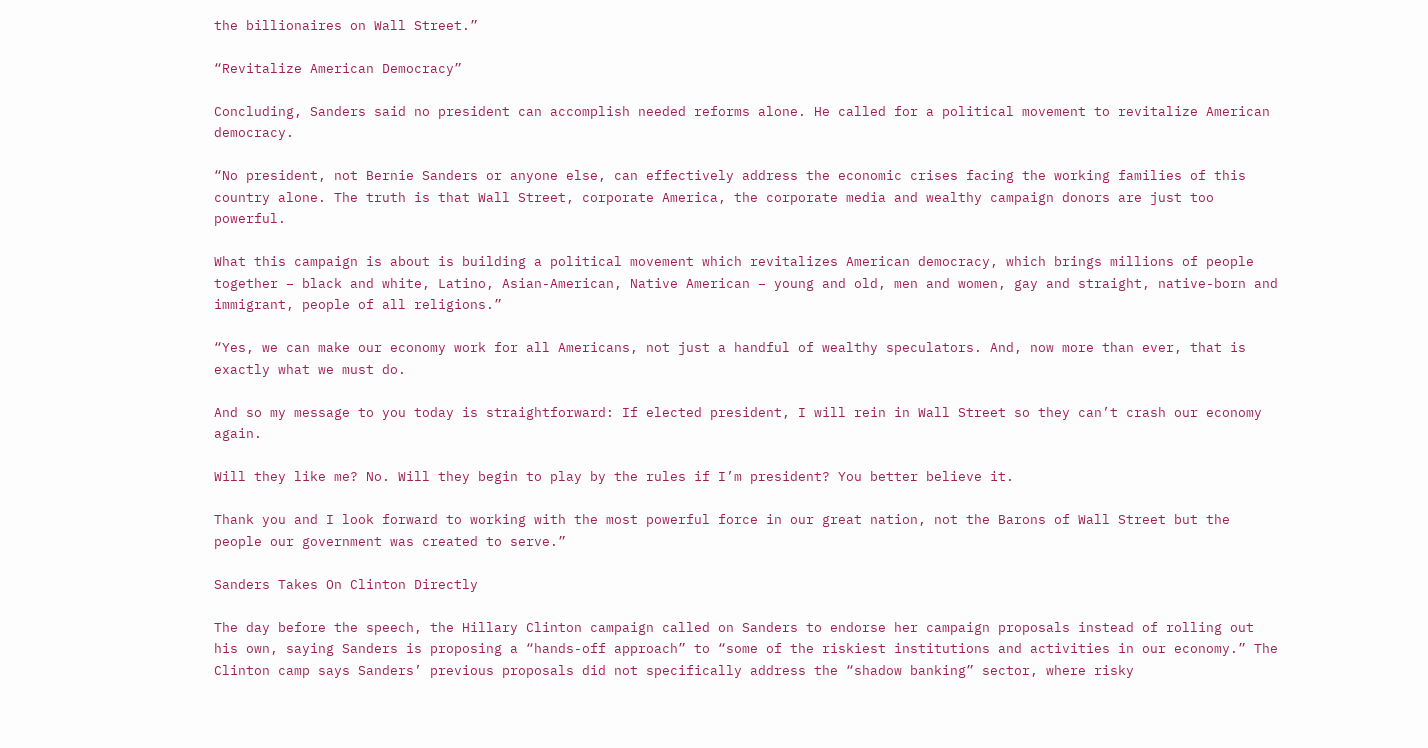the billionaires on Wall Street.”

“Revitalize American Democracy”

Concluding, Sanders said no president can accomplish needed reforms alone. He called for a political movement to revitalize American democracy.

“No president, not Bernie Sanders or anyone else, can effectively address the economic crises facing the working families of this country alone. The truth is that Wall Street, corporate America, the corporate media and wealthy campaign donors are just too powerful.

What this campaign is about is building a political movement which revitalizes American democracy, which brings millions of people together – black and white, Latino, Asian-American, Native American – young and old, men and women, gay and straight, native-born and immigrant, people of all religions.”

“Yes, we can make our economy work for all Americans, not just a handful of wealthy speculators. And, now more than ever, that is exactly what we must do.

And so my message to you today is straightforward: If elected president, I will rein in Wall Street so they can’t crash our economy again.

Will they like me? No. Will they begin to play by the rules if I’m president? You better believe it.

Thank you and I look forward to working with the most powerful force in our great nation, not the Barons of Wall Street but the people our government was created to serve.”

Sanders Takes On Clinton Directly

The day before the speech, the Hillary Clinton campaign called on Sanders to endorse her campaign proposals instead of rolling out his own, saying Sanders is proposing a “hands-off approach” to “some of the riskiest institutions and activities in our economy.” The Clinton camp says Sanders’ previous proposals did not specifically address the “shadow banking” sector, where risky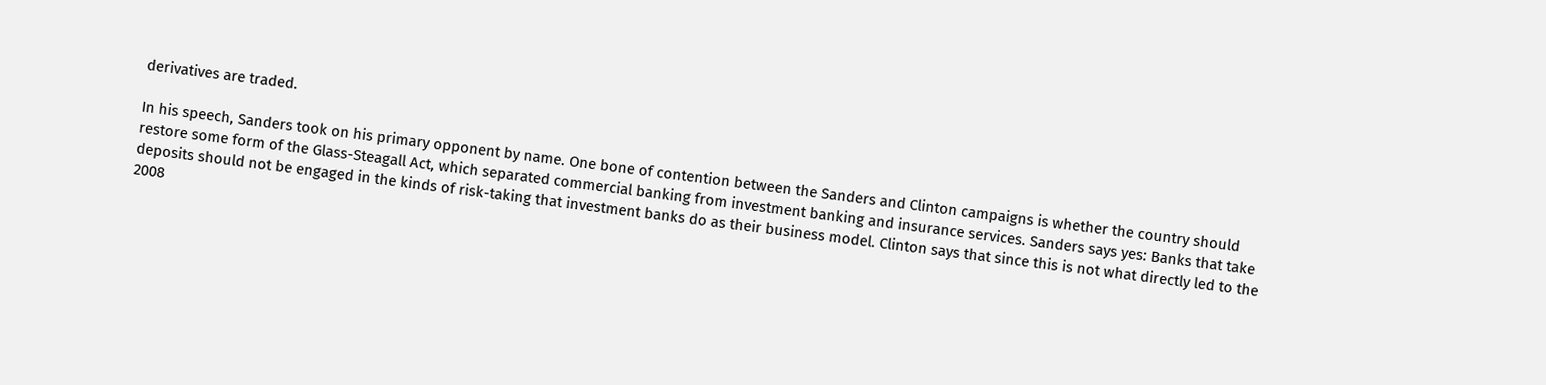derivatives are traded.

In his speech, Sanders took on his primary opponent by name. One bone of contention between the Sanders and Clinton campaigns is whether the country should restore some form of the Glass-Steagall Act, which separated commercial banking from investment banking and insurance services. Sanders says yes: Banks that take deposits should not be engaged in the kinds of risk-taking that investment banks do as their business model. Clinton says that since this is not what directly led to the 2008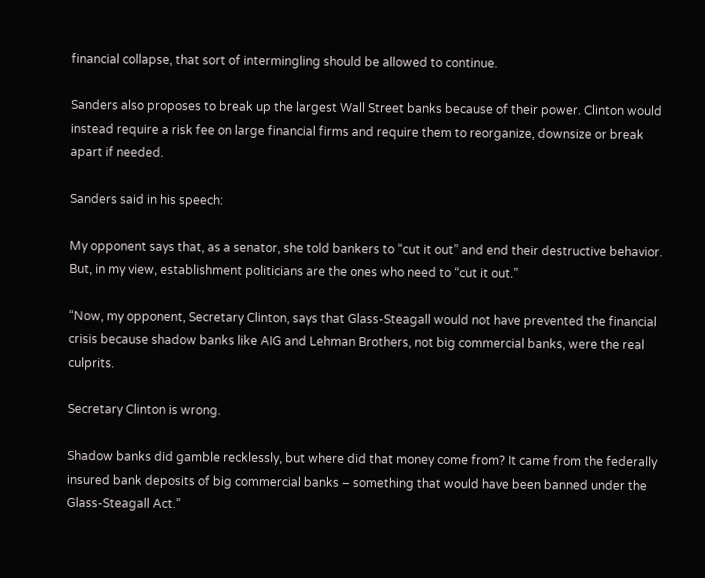financial collapse, that sort of intermingling should be allowed to continue.

Sanders also proposes to break up the largest Wall Street banks because of their power. Clinton would instead require a risk fee on large financial firms and require them to reorganize, downsize or break apart if needed.

Sanders said in his speech:

My opponent says that, as a senator, she told bankers to “cut it out” and end their destructive behavior. But, in my view, establishment politicians are the ones who need to “cut it out.”

“Now, my opponent, Secretary Clinton, says that Glass-Steagall would not have prevented the financial crisis because shadow banks like AIG and Lehman Brothers, not big commercial banks, were the real culprits.

Secretary Clinton is wrong.

Shadow banks did gamble recklessly, but where did that money come from? It came from the federally insured bank deposits of big commercial banks – something that would have been banned under the Glass-Steagall Act.”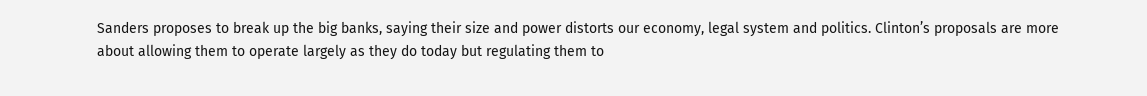Sanders proposes to break up the big banks, saying their size and power distorts our economy, legal system and politics. Clinton’s proposals are more about allowing them to operate largely as they do today but regulating them to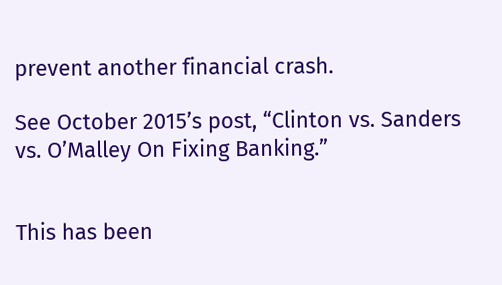prevent another financial crash.

See October 2015’s post, “Clinton vs. Sanders vs. O’Malley On Fixing Banking.”


This has been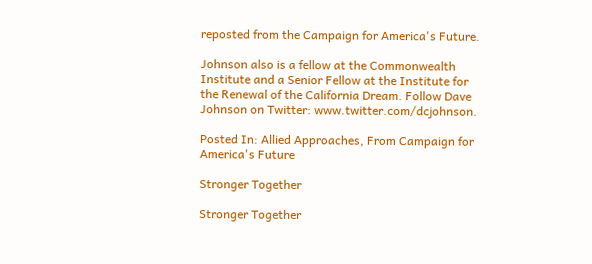reposted from the Campaign for America's Future.

Johnson also is a fellow at the Commonwealth Institute and a Senior Fellow at the Institute for the Renewal of the California Dream. Follow Dave Johnson on Twitter: www.twitter.com/dcjohnson.

Posted In: Allied Approaches, From Campaign for America's Future

Stronger Together

Stronger Together